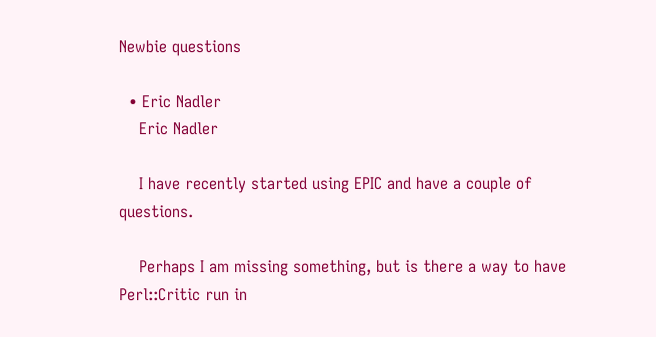Newbie questions

  • Eric Nadler
    Eric Nadler

    I have recently started using EPIC and have a couple of questions.

    Perhaps I am missing something, but is there a way to have Perl::Critic run in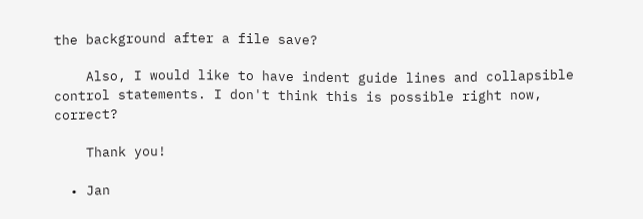the background after a file save?

    Also, I would like to have indent guide lines and collapsible control statements. I don't think this is possible right now, correct?

    Thank you!

  • Jan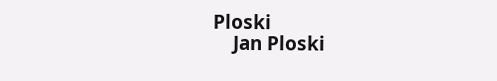Ploski
    Jan Ploski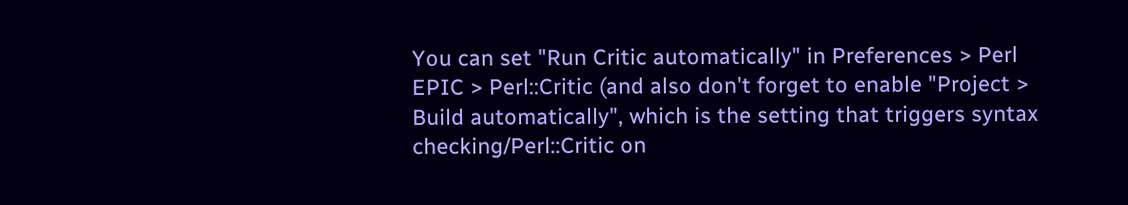You can set "Run Critic automatically" in Preferences > Perl EPIC > Perl::Critic (and also don't forget to enable "Project > Build automatically", which is the setting that triggers syntax checking/Perl::Critic on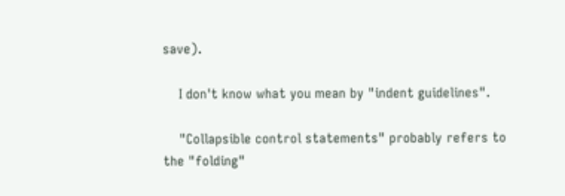save).

    I don't know what you mean by "indent guidelines".

    "Collapsible control statements" probably refers to the "folding"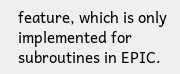feature, which is only implemented for subroutines in EPIC.